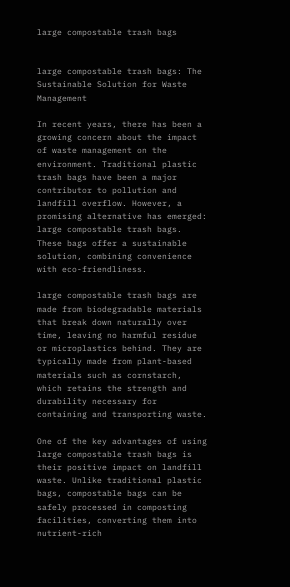large compostable trash bags


large compostable trash bags: The Sustainable Solution for Waste Management

In recent years, there has been a growing concern about the impact of waste management on the environment. Traditional plastic trash bags have been a major contributor to pollution and landfill overflow. However, a promising alternative has emerged: large compostable trash bags. These bags offer a sustainable solution, combining convenience with eco-friendliness.

large compostable trash bags are made from biodegradable materials that break down naturally over time, leaving no harmful residue or microplastics behind. They are typically made from plant-based materials such as cornstarch, which retains the strength and durability necessary for containing and transporting waste.

One of the key advantages of using large compostable trash bags is their positive impact on landfill waste. Unlike traditional plastic bags, compostable bags can be safely processed in composting facilities, converting them into nutrient-rich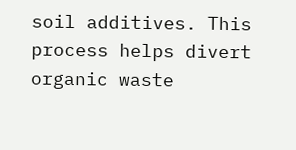soil additives. This process helps divert organic waste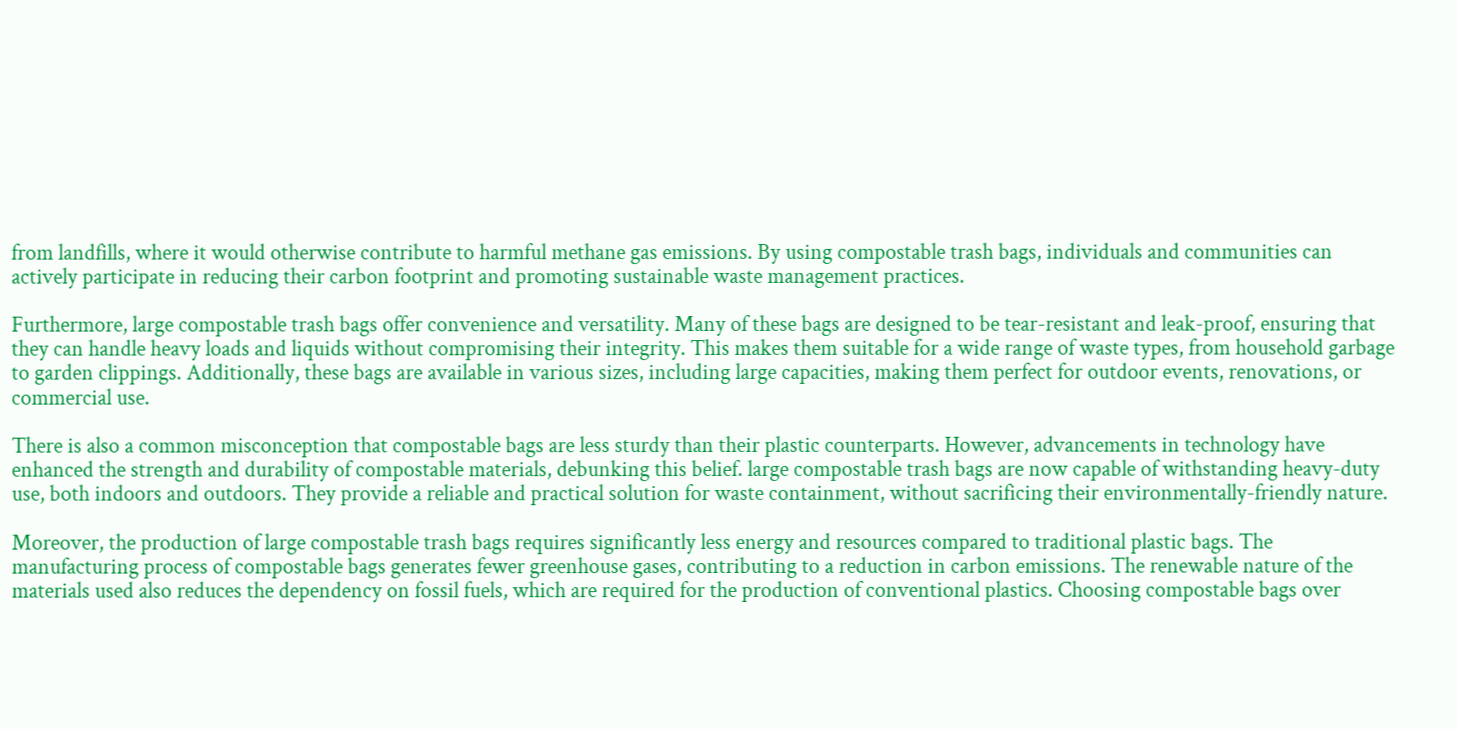from landfills, where it would otherwise contribute to harmful methane gas emissions. By using compostable trash bags, individuals and communities can actively participate in reducing their carbon footprint and promoting sustainable waste management practices.

Furthermore, large compostable trash bags offer convenience and versatility. Many of these bags are designed to be tear-resistant and leak-proof, ensuring that they can handle heavy loads and liquids without compromising their integrity. This makes them suitable for a wide range of waste types, from household garbage to garden clippings. Additionally, these bags are available in various sizes, including large capacities, making them perfect for outdoor events, renovations, or commercial use.

There is also a common misconception that compostable bags are less sturdy than their plastic counterparts. However, advancements in technology have enhanced the strength and durability of compostable materials, debunking this belief. large compostable trash bags are now capable of withstanding heavy-duty use, both indoors and outdoors. They provide a reliable and practical solution for waste containment, without sacrificing their environmentally-friendly nature.

Moreover, the production of large compostable trash bags requires significantly less energy and resources compared to traditional plastic bags. The manufacturing process of compostable bags generates fewer greenhouse gases, contributing to a reduction in carbon emissions. The renewable nature of the materials used also reduces the dependency on fossil fuels, which are required for the production of conventional plastics. Choosing compostable bags over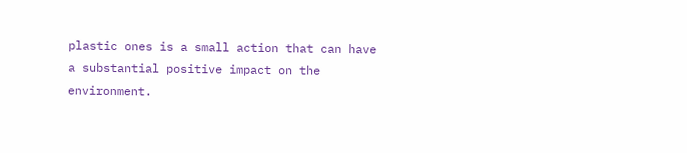plastic ones is a small action that can have a substantial positive impact on the environment.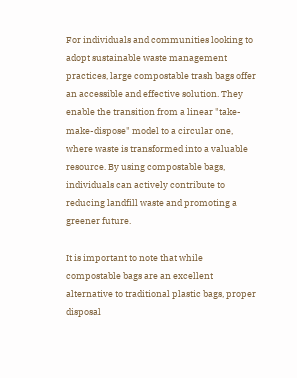For individuals and communities looking to adopt sustainable waste management practices, large compostable trash bags offer an accessible and effective solution. They enable the transition from a linear "take-make-dispose" model to a circular one, where waste is transformed into a valuable resource. By using compostable bags, individuals can actively contribute to reducing landfill waste and promoting a greener future.

It is important to note that while compostable bags are an excellent alternative to traditional plastic bags, proper disposal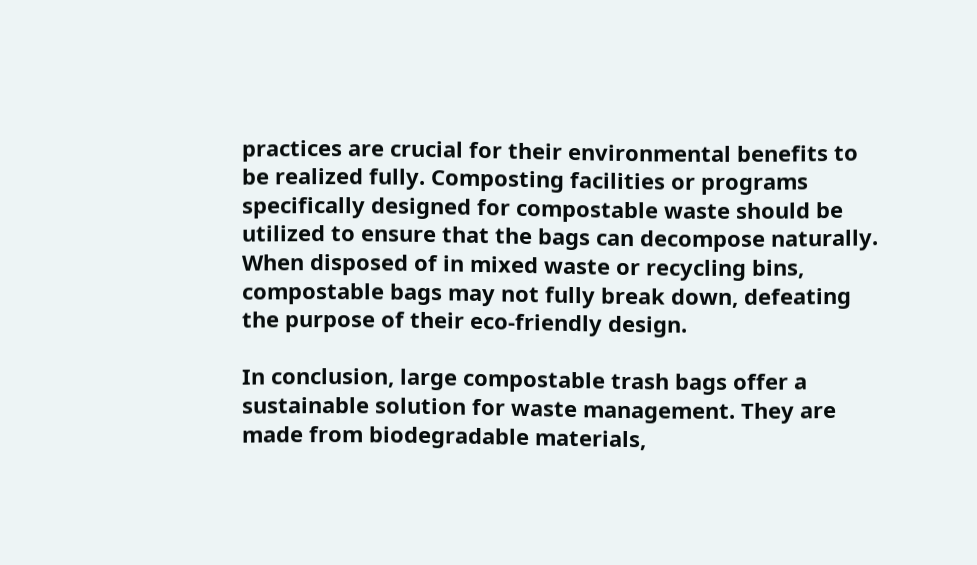practices are crucial for their environmental benefits to be realized fully. Composting facilities or programs specifically designed for compostable waste should be utilized to ensure that the bags can decompose naturally. When disposed of in mixed waste or recycling bins, compostable bags may not fully break down, defeating the purpose of their eco-friendly design.

In conclusion, large compostable trash bags offer a sustainable solution for waste management. They are made from biodegradable materials,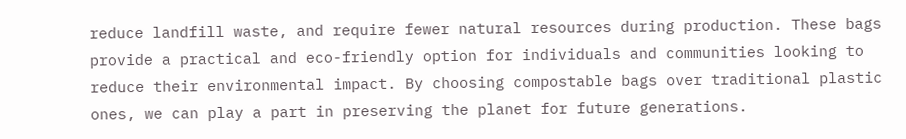reduce landfill waste, and require fewer natural resources during production. These bags provide a practical and eco-friendly option for individuals and communities looking to reduce their environmental impact. By choosing compostable bags over traditional plastic ones, we can play a part in preserving the planet for future generations.